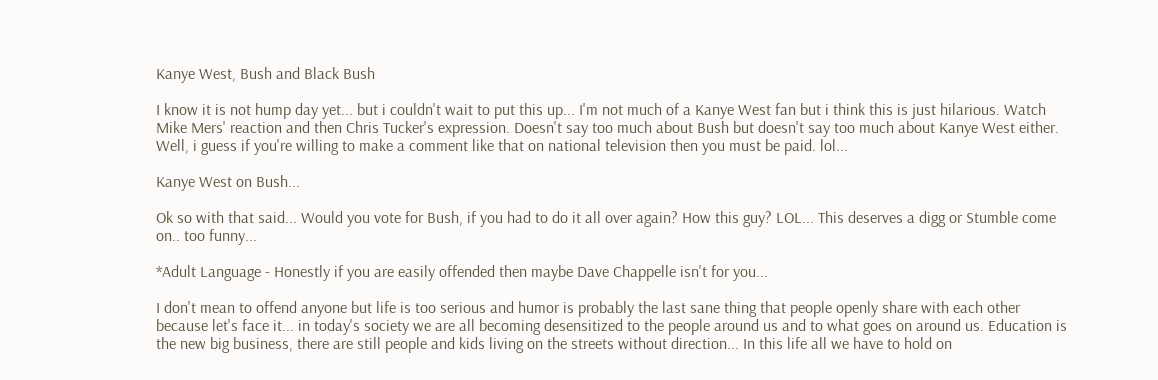Kanye West, Bush and Black Bush

I know it is not hump day yet... but i couldn't wait to put this up... I'm not much of a Kanye West fan but i think this is just hilarious. Watch Mike Mers' reaction and then Chris Tucker's expression. Doesn't say too much about Bush but doesn't say too much about Kanye West either. Well, i guess if you're willing to make a comment like that on national television then you must be paid. lol...

Kanye West on Bush...

Ok so with that said... Would you vote for Bush, if you had to do it all over again? How this guy? LOL... This deserves a digg or Stumble come on.. too funny...

*Adult Language - Honestly if you are easily offended then maybe Dave Chappelle isn't for you...

I don't mean to offend anyone but life is too serious and humor is probably the last sane thing that people openly share with each other because let's face it... in today's society we are all becoming desensitized to the people around us and to what goes on around us. Education is the new big business, there are still people and kids living on the streets without direction... In this life all we have to hold on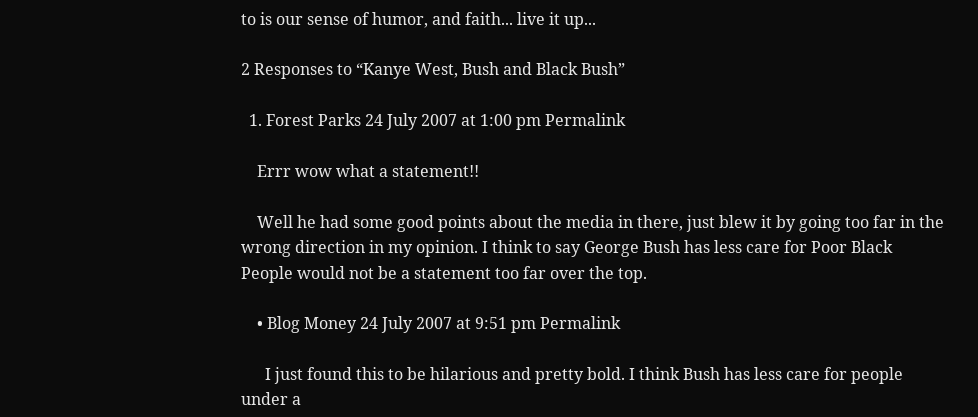to is our sense of humor, and faith... live it up...

2 Responses to “Kanye West, Bush and Black Bush”

  1. Forest Parks 24 July 2007 at 1:00 pm Permalink

    Errr wow what a statement!!

    Well he had some good points about the media in there, just blew it by going too far in the wrong direction in my opinion. I think to say George Bush has less care for Poor Black People would not be a statement too far over the top.

    • Blog Money 24 July 2007 at 9:51 pm Permalink

      I just found this to be hilarious and pretty bold. I think Bush has less care for people under a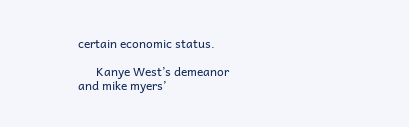certain economic status.

      Kanye West’s demeanor and mike myers’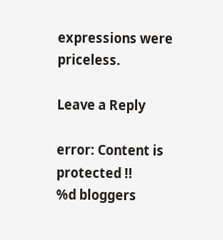expressions were priceless.

Leave a Reply

error: Content is protected !!
%d bloggers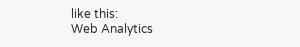like this:
Web Analytics